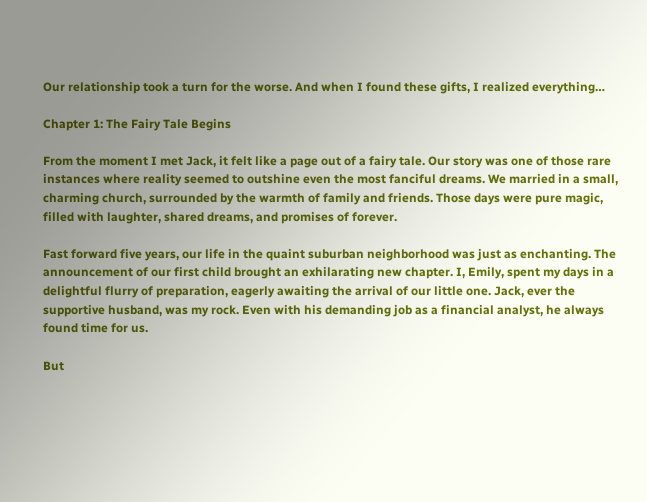Our relationship took a turn for the worse. And when I found these gifts, I realized everything…

Chapter 1: The Fairy Tale Begins

From the moment I met Jack, it felt like a page out of a fairy tale. Our story was one of those rare instances where reality seemed to outshine even the most fanciful dreams. We married in a small, charming church, surrounded by the warmth of family and friends. Those days were pure magic, filled with laughter, shared dreams, and promises of forever.

Fast forward five years, our life in the quaint suburban neighborhood was just as enchanting. The announcement of our first child brought an exhilarating new chapter. I, Emily, spent my days in a delightful flurry of preparation, eagerly awaiting the arrival of our little one. Jack, ever the supportive husband, was my rock. Even with his demanding job as a financial analyst, he always found time for us.

But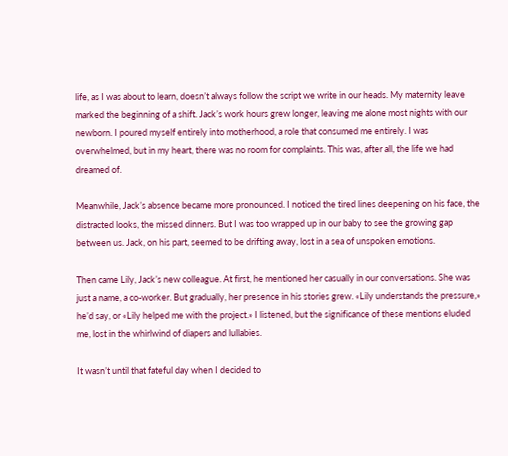life, as I was about to learn, doesn’t always follow the script we write in our heads. My maternity leave marked the beginning of a shift. Jack’s work hours grew longer, leaving me alone most nights with our newborn. I poured myself entirely into motherhood, a role that consumed me entirely. I was overwhelmed, but in my heart, there was no room for complaints. This was, after all, the life we had dreamed of.

Meanwhile, Jack’s absence became more pronounced. I noticed the tired lines deepening on his face, the distracted looks, the missed dinners. But I was too wrapped up in our baby to see the growing gap between us. Jack, on his part, seemed to be drifting away, lost in a sea of unspoken emotions.

Then came Lily, Jack’s new colleague. At first, he mentioned her casually in our conversations. She was just a name, a co-worker. But gradually, her presence in his stories grew. «Lily understands the pressure,» he’d say, or «Lily helped me with the project.» I listened, but the significance of these mentions eluded me, lost in the whirlwind of diapers and lullabies.

It wasn’t until that fateful day when I decided to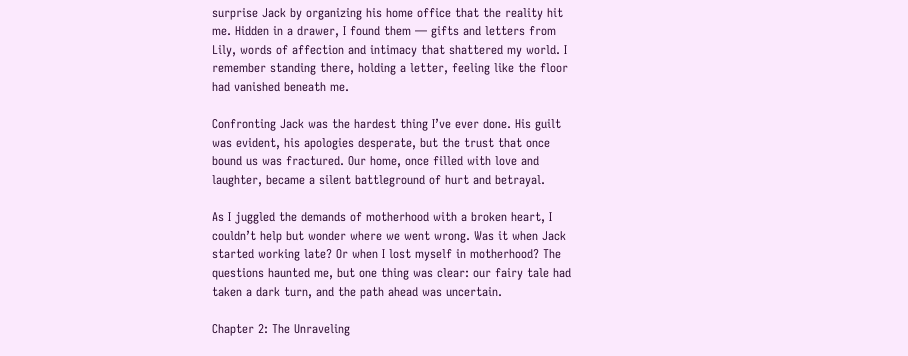surprise Jack by organizing his home office that the reality hit me. Hidden in a drawer, I found them — gifts and letters from Lily, words of affection and intimacy that shattered my world. I remember standing there, holding a letter, feeling like the floor had vanished beneath me.

Confronting Jack was the hardest thing I’ve ever done. His guilt was evident, his apologies desperate, but the trust that once bound us was fractured. Our home, once filled with love and laughter, became a silent battleground of hurt and betrayal.

As I juggled the demands of motherhood with a broken heart, I couldn’t help but wonder where we went wrong. Was it when Jack started working late? Or when I lost myself in motherhood? The questions haunted me, but one thing was clear: our fairy tale had taken a dark turn, and the path ahead was uncertain.

Chapter 2: The Unraveling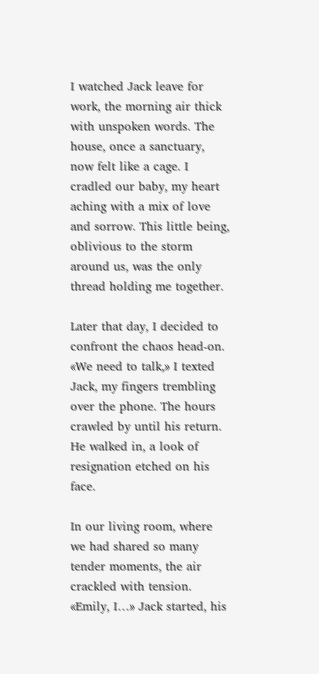I watched Jack leave for work, the morning air thick with unspoken words. The house, once a sanctuary, now felt like a cage. I cradled our baby, my heart aching with a mix of love and sorrow. This little being, oblivious to the storm around us, was the only thread holding me together.

Later that day, I decided to confront the chaos head-on. «We need to talk,» I texted Jack, my fingers trembling over the phone. The hours crawled by until his return. He walked in, a look of resignation etched on his face.

In our living room, where we had shared so many tender moments, the air crackled with tension. «Emily, I…» Jack started, his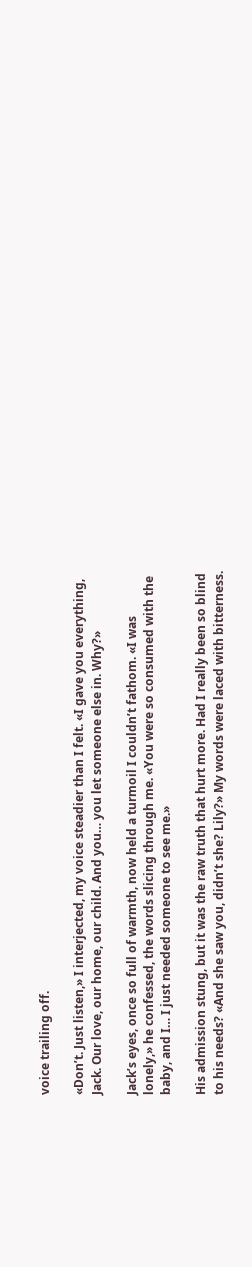voice trailing off.

«Don’t. Just listen,» I interjected, my voice steadier than I felt. «I gave you everything, Jack. Our love, our home, our child. And you… you let someone else in. Why?»

Jack’s eyes, once so full of warmth, now held a turmoil I couldn’t fathom. «I was lonely,» he confessed, the words slicing through me. «You were so consumed with the baby, and I… I just needed someone to see me.»

His admission stung, but it was the raw truth that hurt more. Had I really been so blind to his needs? «And she saw you, didn’t she? Lily?» My words were laced with bitterness.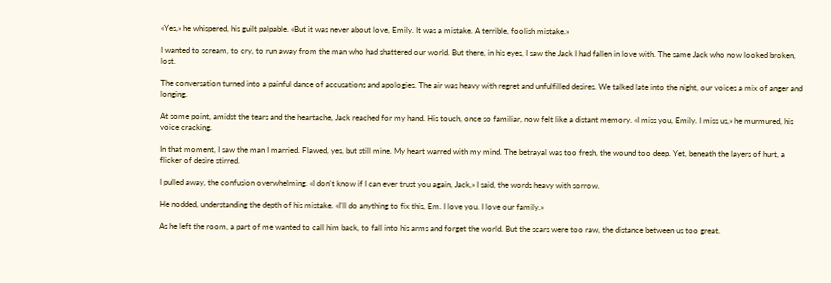«Yes,» he whispered, his guilt palpable. «But it was never about love, Emily. It was a mistake. A terrible, foolish mistake.»

I wanted to scream, to cry, to run away from the man who had shattered our world. But there, in his eyes, I saw the Jack I had fallen in love with. The same Jack who now looked broken, lost.

The conversation turned into a painful dance of accusations and apologies. The air was heavy with regret and unfulfilled desires. We talked late into the night, our voices a mix of anger and longing.

At some point, amidst the tears and the heartache, Jack reached for my hand. His touch, once so familiar, now felt like a distant memory. «I miss you, Emily. I miss us,» he murmured, his voice cracking.

In that moment, I saw the man I married. Flawed, yes, but still mine. My heart warred with my mind. The betrayal was too fresh, the wound too deep. Yet, beneath the layers of hurt, a flicker of desire stirred.

I pulled away, the confusion overwhelming. «I don’t know if I can ever trust you again, Jack,» I said, the words heavy with sorrow.

He nodded, understanding the depth of his mistake. «I’ll do anything to fix this, Em. I love you. I love our family.»

As he left the room, a part of me wanted to call him back, to fall into his arms and forget the world. But the scars were too raw, the distance between us too great.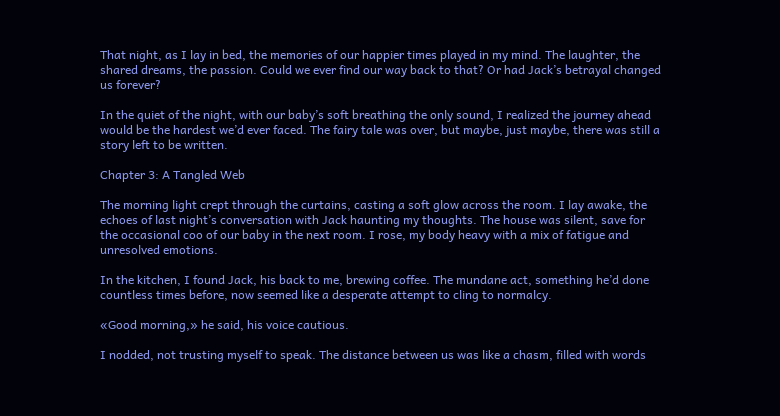That night, as I lay in bed, the memories of our happier times played in my mind. The laughter, the shared dreams, the passion. Could we ever find our way back to that? Or had Jack’s betrayal changed us forever?

In the quiet of the night, with our baby’s soft breathing the only sound, I realized the journey ahead would be the hardest we’d ever faced. The fairy tale was over, but maybe, just maybe, there was still a story left to be written.

Chapter 3: A Tangled Web

The morning light crept through the curtains, casting a soft glow across the room. I lay awake, the echoes of last night’s conversation with Jack haunting my thoughts. The house was silent, save for the occasional coo of our baby in the next room. I rose, my body heavy with a mix of fatigue and unresolved emotions.

In the kitchen, I found Jack, his back to me, brewing coffee. The mundane act, something he’d done countless times before, now seemed like a desperate attempt to cling to normalcy.

«Good morning,» he said, his voice cautious.

I nodded, not trusting myself to speak. The distance between us was like a chasm, filled with words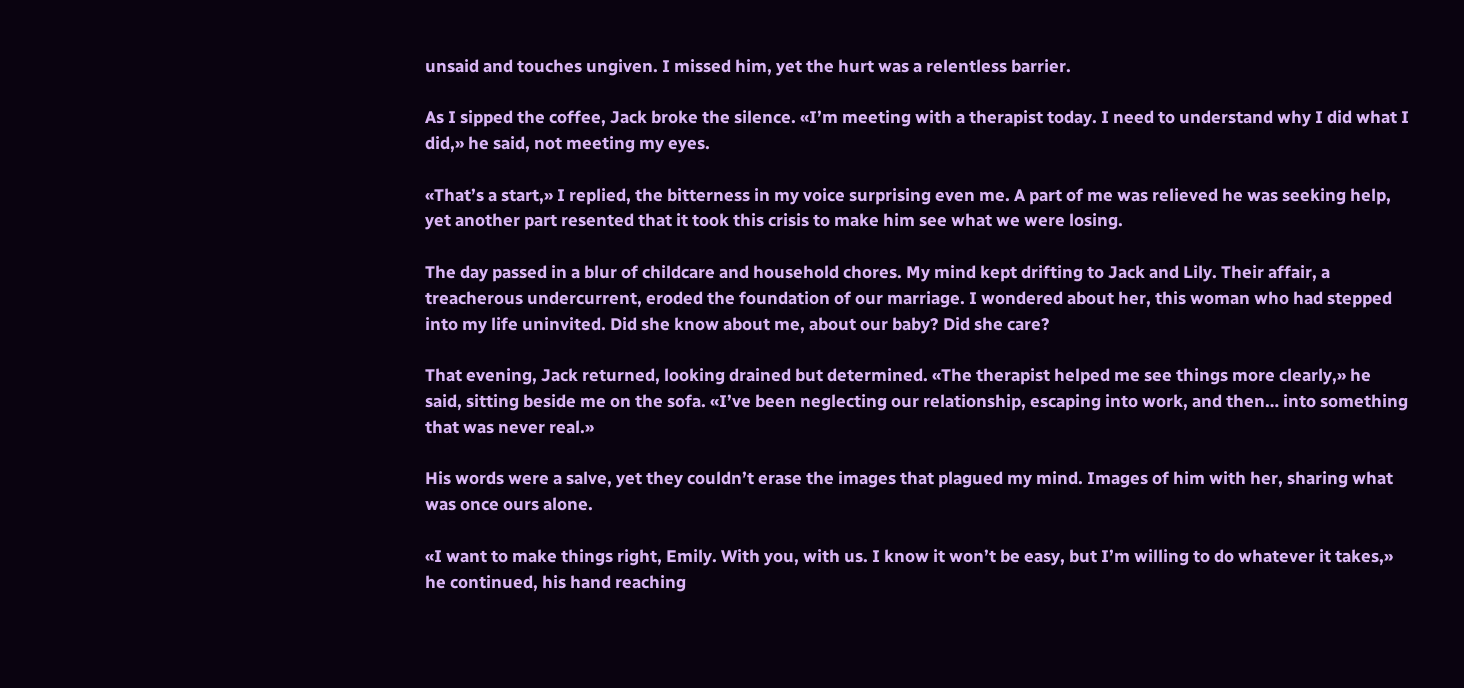unsaid and touches ungiven. I missed him, yet the hurt was a relentless barrier.

As I sipped the coffee, Jack broke the silence. «I’m meeting with a therapist today. I need to understand why I did what I did,» he said, not meeting my eyes.

«That’s a start,» I replied, the bitterness in my voice surprising even me. A part of me was relieved he was seeking help, yet another part resented that it took this crisis to make him see what we were losing.

The day passed in a blur of childcare and household chores. My mind kept drifting to Jack and Lily. Their affair, a treacherous undercurrent, eroded the foundation of our marriage. I wondered about her, this woman who had stepped into my life uninvited. Did she know about me, about our baby? Did she care?

That evening, Jack returned, looking drained but determined. «The therapist helped me see things more clearly,» he said, sitting beside me on the sofa. «I’ve been neglecting our relationship, escaping into work, and then… into something that was never real.»

His words were a salve, yet they couldn’t erase the images that plagued my mind. Images of him with her, sharing what was once ours alone.

«I want to make things right, Emily. With you, with us. I know it won’t be easy, but I’m willing to do whatever it takes,» he continued, his hand reaching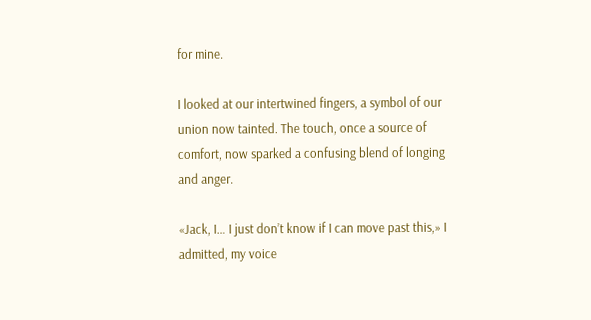for mine.

I looked at our intertwined fingers, a symbol of our union now tainted. The touch, once a source of comfort, now sparked a confusing blend of longing and anger.

«Jack, I… I just don’t know if I can move past this,» I admitted, my voice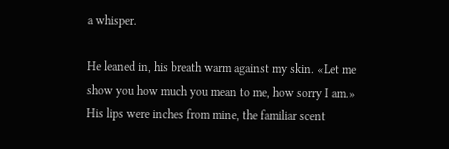a whisper.

He leaned in, his breath warm against my skin. «Let me show you how much you mean to me, how sorry I am.» His lips were inches from mine, the familiar scent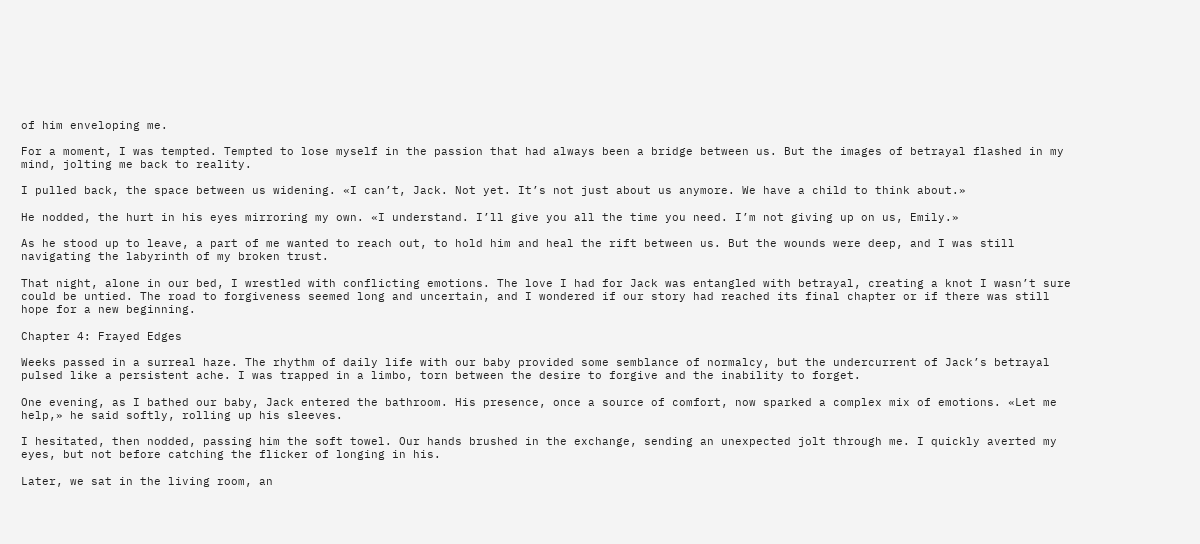of him enveloping me.

For a moment, I was tempted. Tempted to lose myself in the passion that had always been a bridge between us. But the images of betrayal flashed in my mind, jolting me back to reality.

I pulled back, the space between us widening. «I can’t, Jack. Not yet. It’s not just about us anymore. We have a child to think about.»

He nodded, the hurt in his eyes mirroring my own. «I understand. I’ll give you all the time you need. I’m not giving up on us, Emily.»

As he stood up to leave, a part of me wanted to reach out, to hold him and heal the rift between us. But the wounds were deep, and I was still navigating the labyrinth of my broken trust.

That night, alone in our bed, I wrestled with conflicting emotions. The love I had for Jack was entangled with betrayal, creating a knot I wasn’t sure could be untied. The road to forgiveness seemed long and uncertain, and I wondered if our story had reached its final chapter or if there was still hope for a new beginning.

Chapter 4: Frayed Edges

Weeks passed in a surreal haze. The rhythm of daily life with our baby provided some semblance of normalcy, but the undercurrent of Jack’s betrayal pulsed like a persistent ache. I was trapped in a limbo, torn between the desire to forgive and the inability to forget.

One evening, as I bathed our baby, Jack entered the bathroom. His presence, once a source of comfort, now sparked a complex mix of emotions. «Let me help,» he said softly, rolling up his sleeves.

I hesitated, then nodded, passing him the soft towel. Our hands brushed in the exchange, sending an unexpected jolt through me. I quickly averted my eyes, but not before catching the flicker of longing in his.

Later, we sat in the living room, an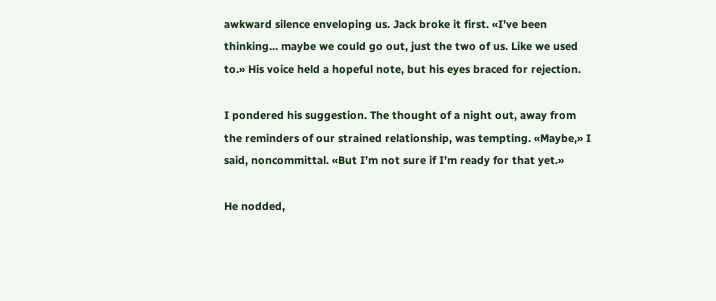awkward silence enveloping us. Jack broke it first. «I’ve been thinking… maybe we could go out, just the two of us. Like we used to.» His voice held a hopeful note, but his eyes braced for rejection.

I pondered his suggestion. The thought of a night out, away from the reminders of our strained relationship, was tempting. «Maybe,» I said, noncommittal. «But I’m not sure if I’m ready for that yet.»

He nodded,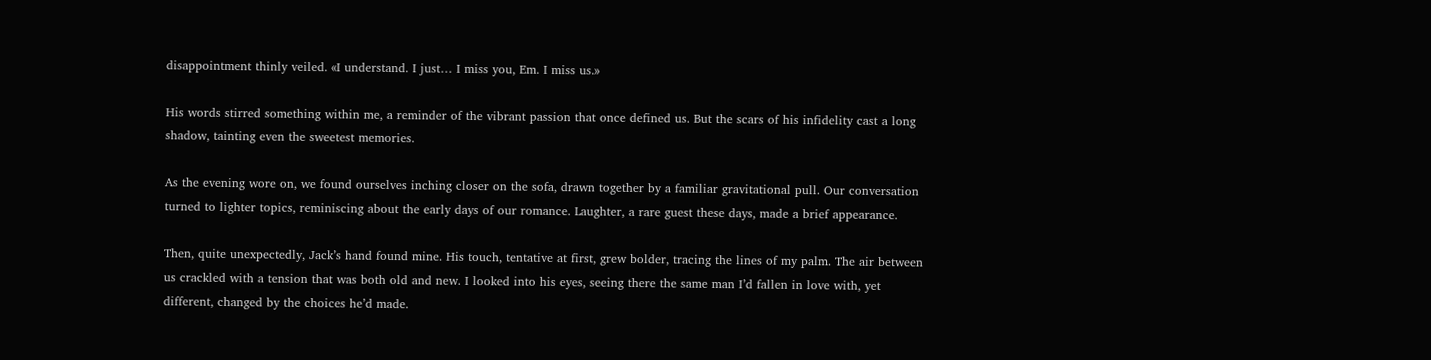disappointment thinly veiled. «I understand. I just… I miss you, Em. I miss us.»

His words stirred something within me, a reminder of the vibrant passion that once defined us. But the scars of his infidelity cast a long shadow, tainting even the sweetest memories.

As the evening wore on, we found ourselves inching closer on the sofa, drawn together by a familiar gravitational pull. Our conversation turned to lighter topics, reminiscing about the early days of our romance. Laughter, a rare guest these days, made a brief appearance.

Then, quite unexpectedly, Jack’s hand found mine. His touch, tentative at first, grew bolder, tracing the lines of my palm. The air between us crackled with a tension that was both old and new. I looked into his eyes, seeing there the same man I’d fallen in love with, yet different, changed by the choices he’d made.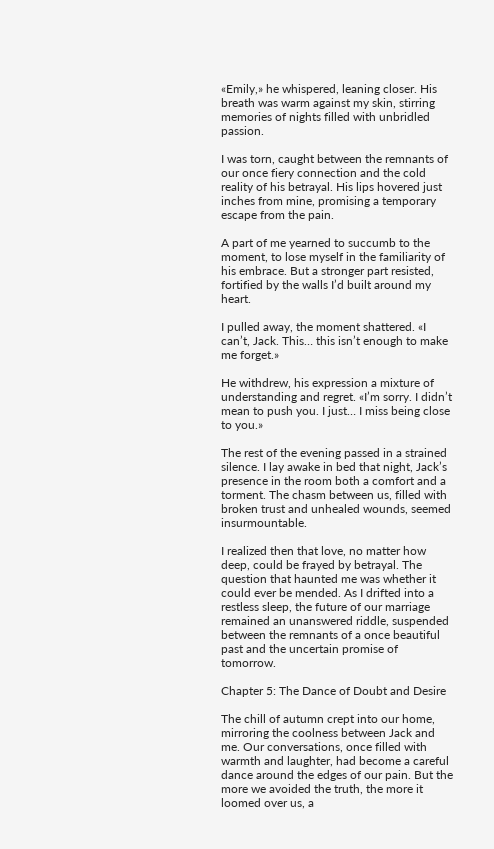«Emily,» he whispered, leaning closer. His breath was warm against my skin, stirring memories of nights filled with unbridled passion.

I was torn, caught between the remnants of our once fiery connection and the cold reality of his betrayal. His lips hovered just inches from mine, promising a temporary escape from the pain.

A part of me yearned to succumb to the moment, to lose myself in the familiarity of his embrace. But a stronger part resisted, fortified by the walls I’d built around my heart.

I pulled away, the moment shattered. «I can’t, Jack. This… this isn’t enough to make me forget.»

He withdrew, his expression a mixture of understanding and regret. «I’m sorry. I didn’t mean to push you. I just… I miss being close to you.»

The rest of the evening passed in a strained silence. I lay awake in bed that night, Jack’s presence in the room both a comfort and a torment. The chasm between us, filled with broken trust and unhealed wounds, seemed insurmountable.

I realized then that love, no matter how deep, could be frayed by betrayal. The question that haunted me was whether it could ever be mended. As I drifted into a restless sleep, the future of our marriage remained an unanswered riddle, suspended between the remnants of a once beautiful past and the uncertain promise of tomorrow.

Chapter 5: The Dance of Doubt and Desire

The chill of autumn crept into our home, mirroring the coolness between Jack and me. Our conversations, once filled with warmth and laughter, had become a careful dance around the edges of our pain. But the more we avoided the truth, the more it loomed over us, a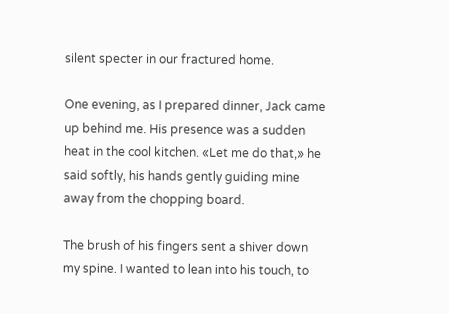silent specter in our fractured home.

One evening, as I prepared dinner, Jack came up behind me. His presence was a sudden heat in the cool kitchen. «Let me do that,» he said softly, his hands gently guiding mine away from the chopping board.

The brush of his fingers sent a shiver down my spine. I wanted to lean into his touch, to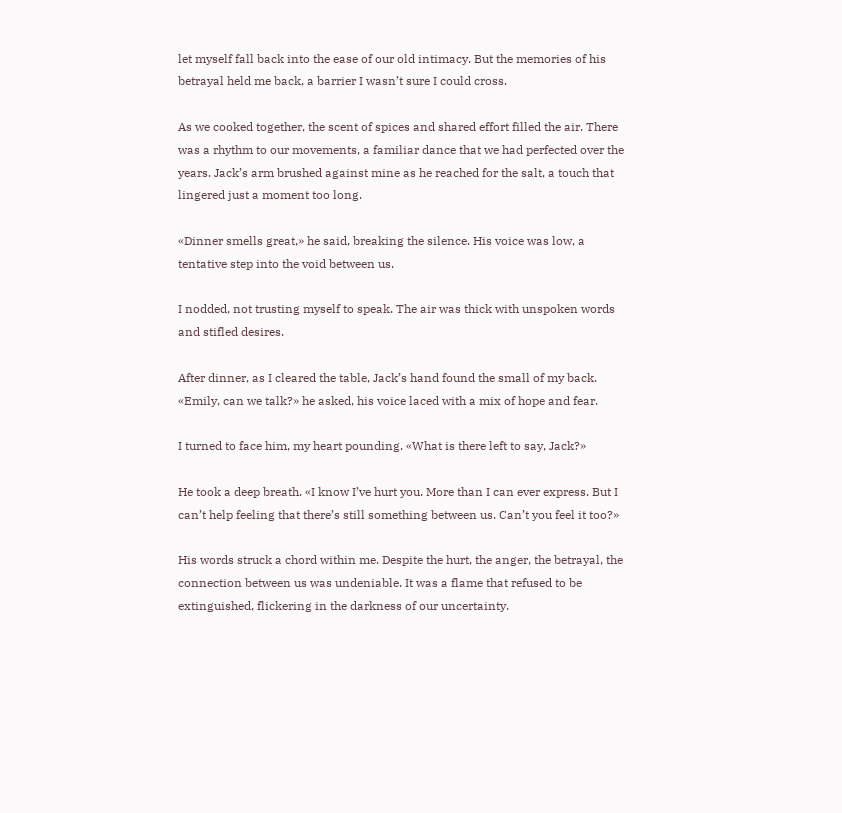let myself fall back into the ease of our old intimacy. But the memories of his betrayal held me back, a barrier I wasn’t sure I could cross.

As we cooked together, the scent of spices and shared effort filled the air. There was a rhythm to our movements, a familiar dance that we had perfected over the years. Jack’s arm brushed against mine as he reached for the salt, a touch that lingered just a moment too long.

«Dinner smells great,» he said, breaking the silence. His voice was low, a tentative step into the void between us.

I nodded, not trusting myself to speak. The air was thick with unspoken words and stifled desires.

After dinner, as I cleared the table, Jack’s hand found the small of my back. «Emily, can we talk?» he asked, his voice laced with a mix of hope and fear.

I turned to face him, my heart pounding. «What is there left to say, Jack?»

He took a deep breath. «I know I’ve hurt you. More than I can ever express. But I can’t help feeling that there’s still something between us. Can’t you feel it too?»

His words struck a chord within me. Despite the hurt, the anger, the betrayal, the connection between us was undeniable. It was a flame that refused to be extinguished, flickering in the darkness of our uncertainty.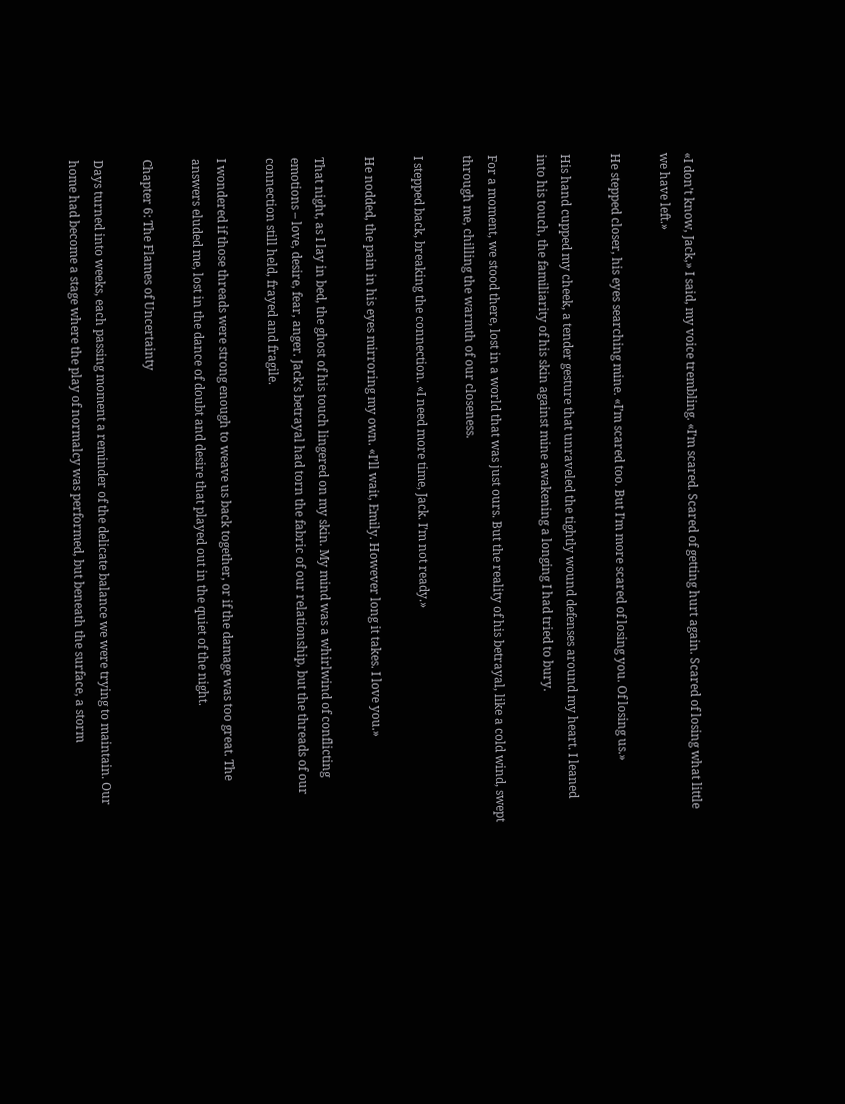«I don’t know, Jack,» I said, my voice trembling. «I’m scared. Scared of getting hurt again. Scared of losing what little we have left.»

He stepped closer, his eyes searching mine. «I’m scared too. But I’m more scared of losing you. Of losing us.»

His hand cupped my cheek, a tender gesture that unraveled the tightly wound defenses around my heart. I leaned into his touch, the familiarity of his skin against mine awakening a longing I had tried to bury.

For a moment, we stood there, lost in a world that was just ours. But the reality of his betrayal, like a cold wind, swept through me, chilling the warmth of our closeness.

I stepped back, breaking the connection. «I need more time, Jack. I’m not ready.»

He nodded, the pain in his eyes mirroring my own. «I’ll wait, Emily. However long it takes. I love you.»

That night, as I lay in bed, the ghost of his touch lingered on my skin. My mind was a whirlwind of conflicting emotions – love, desire, fear, anger. Jack’s betrayal had torn the fabric of our relationship, but the threads of our connection still held, frayed and fragile.

I wondered if those threads were strong enough to weave us back together, or if the damage was too great. The answers eluded me, lost in the dance of doubt and desire that played out in the quiet of the night.

Chapter 6: The Flames of Uncertainty

Days turned into weeks, each passing moment a reminder of the delicate balance we were trying to maintain. Our home had become a stage where the play of normalcy was performed, but beneath the surface, a storm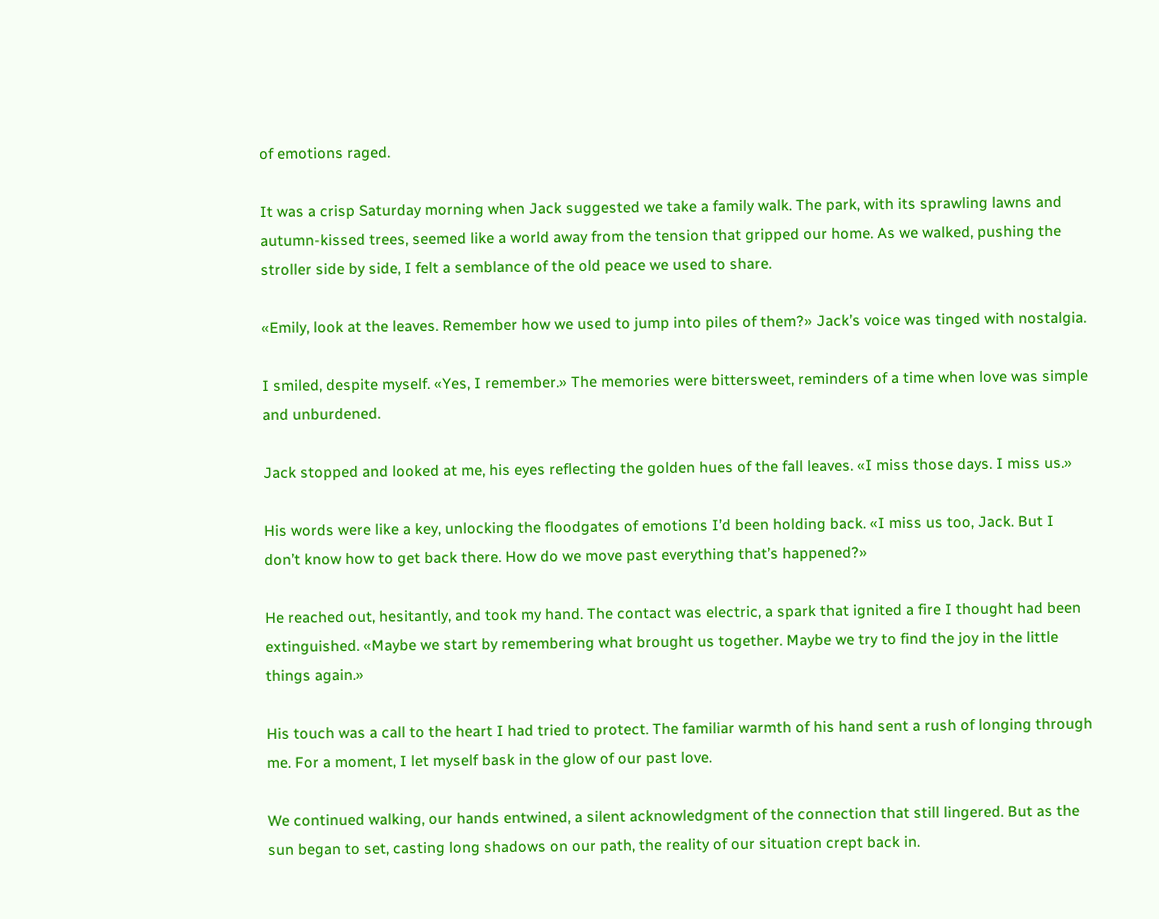of emotions raged.

It was a crisp Saturday morning when Jack suggested we take a family walk. The park, with its sprawling lawns and autumn-kissed trees, seemed like a world away from the tension that gripped our home. As we walked, pushing the stroller side by side, I felt a semblance of the old peace we used to share.

«Emily, look at the leaves. Remember how we used to jump into piles of them?» Jack’s voice was tinged with nostalgia.

I smiled, despite myself. «Yes, I remember.» The memories were bittersweet, reminders of a time when love was simple and unburdened.

Jack stopped and looked at me, his eyes reflecting the golden hues of the fall leaves. «I miss those days. I miss us.»

His words were like a key, unlocking the floodgates of emotions I’d been holding back. «I miss us too, Jack. But I don’t know how to get back there. How do we move past everything that’s happened?»

He reached out, hesitantly, and took my hand. The contact was electric, a spark that ignited a fire I thought had been extinguished. «Maybe we start by remembering what brought us together. Maybe we try to find the joy in the little things again.»

His touch was a call to the heart I had tried to protect. The familiar warmth of his hand sent a rush of longing through me. For a moment, I let myself bask in the glow of our past love.

We continued walking, our hands entwined, a silent acknowledgment of the connection that still lingered. But as the sun began to set, casting long shadows on our path, the reality of our situation crept back in.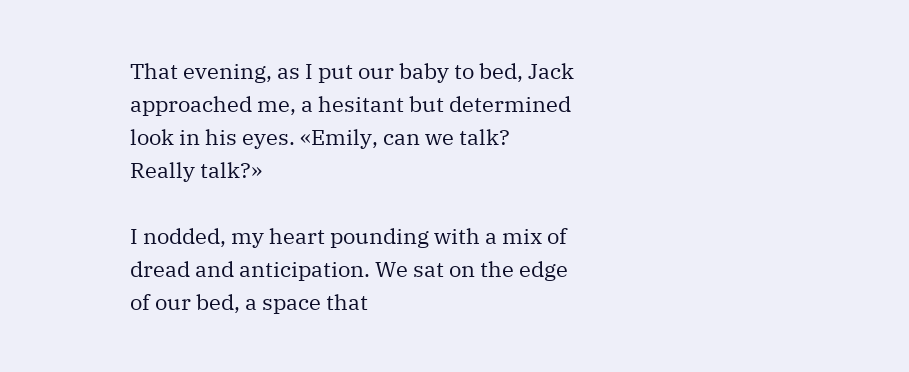That evening, as I put our baby to bed, Jack approached me, a hesitant but determined look in his eyes. «Emily, can we talk? Really talk?»

I nodded, my heart pounding with a mix of dread and anticipation. We sat on the edge of our bed, a space that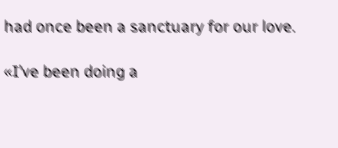had once been a sanctuary for our love.

«I’ve been doing a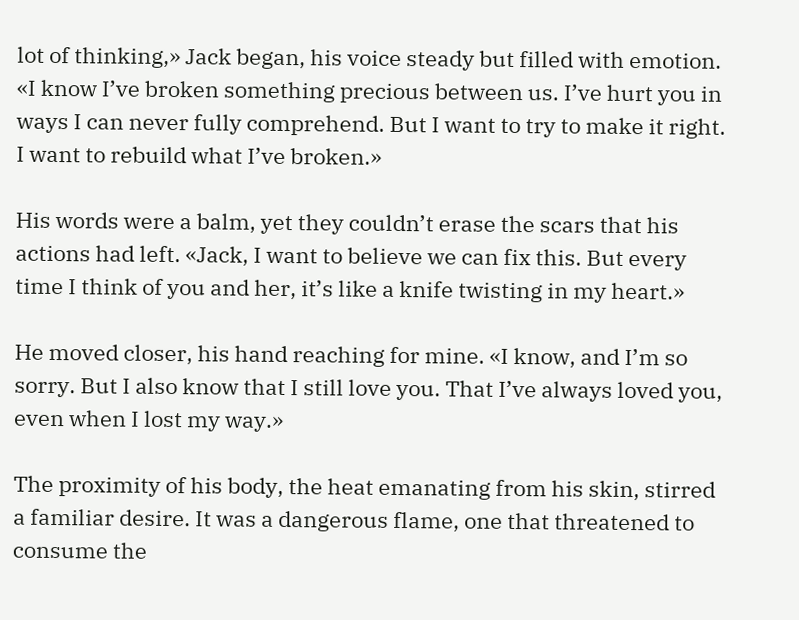lot of thinking,» Jack began, his voice steady but filled with emotion. «I know I’ve broken something precious between us. I’ve hurt you in ways I can never fully comprehend. But I want to try to make it right. I want to rebuild what I’ve broken.»

His words were a balm, yet they couldn’t erase the scars that his actions had left. «Jack, I want to believe we can fix this. But every time I think of you and her, it’s like a knife twisting in my heart.»

He moved closer, his hand reaching for mine. «I know, and I’m so sorry. But I also know that I still love you. That I’ve always loved you, even when I lost my way.»

The proximity of his body, the heat emanating from his skin, stirred a familiar desire. It was a dangerous flame, one that threatened to consume the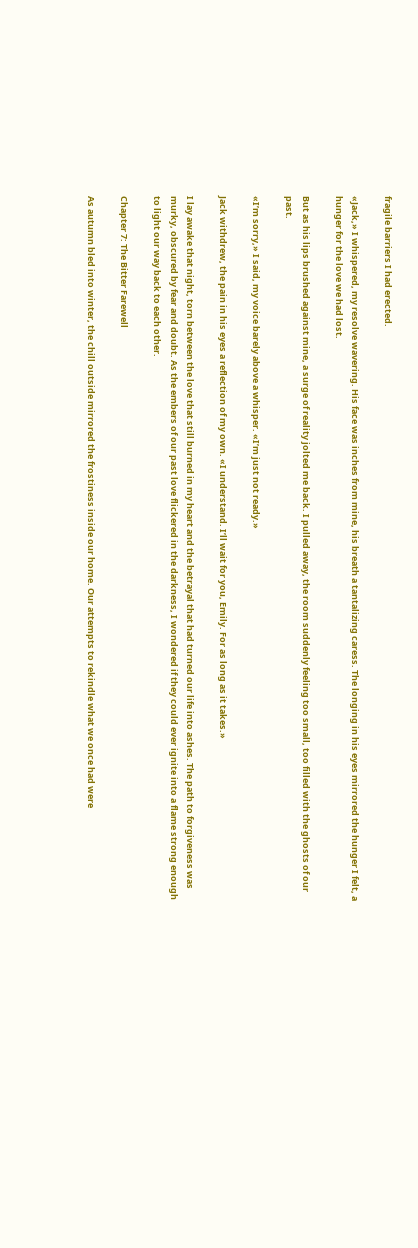fragile barriers I had erected.

«Jack,» I whispered, my resolve wavering. His face was inches from mine, his breath a tantalizing caress. The longing in his eyes mirrored the hunger I felt, a hunger for the love we had lost.

But as his lips brushed against mine, a surge of reality jolted me back. I pulled away, the room suddenly feeling too small, too filled with the ghosts of our past.

«I’m sorry,» I said, my voice barely above a whisper. «I’m just not ready.»

Jack withdrew, the pain in his eyes a reflection of my own. «I understand. I’ll wait for you, Emily. For as long as it takes.»

I lay awake that night, torn between the love that still burned in my heart and the betrayal that had turned our life into ashes. The path to forgiveness was murky, obscured by fear and doubt. As the embers of our past love flickered in the darkness, I wondered if they could ever ignite into a flame strong enough to light our way back to each other.

Chapter 7: The Bitter Farewell

As autumn bled into winter, the chill outside mirrored the frostiness inside our home. Our attempts to rekindle what we once had were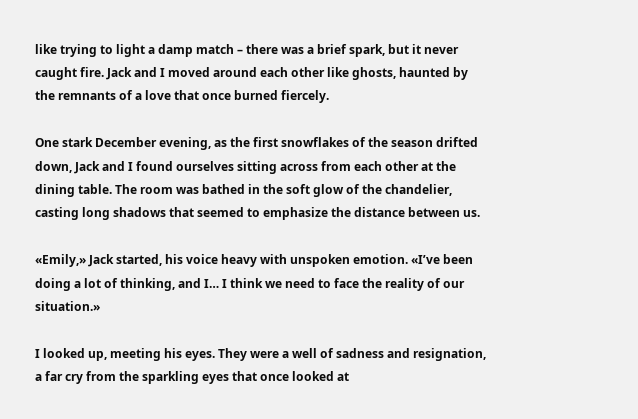like trying to light a damp match – there was a brief spark, but it never caught fire. Jack and I moved around each other like ghosts, haunted by the remnants of a love that once burned fiercely.

One stark December evening, as the first snowflakes of the season drifted down, Jack and I found ourselves sitting across from each other at the dining table. The room was bathed in the soft glow of the chandelier, casting long shadows that seemed to emphasize the distance between us.

«Emily,» Jack started, his voice heavy with unspoken emotion. «I’ve been doing a lot of thinking, and I… I think we need to face the reality of our situation.»

I looked up, meeting his eyes. They were a well of sadness and resignation, a far cry from the sparkling eyes that once looked at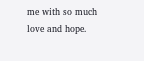me with so much love and hope.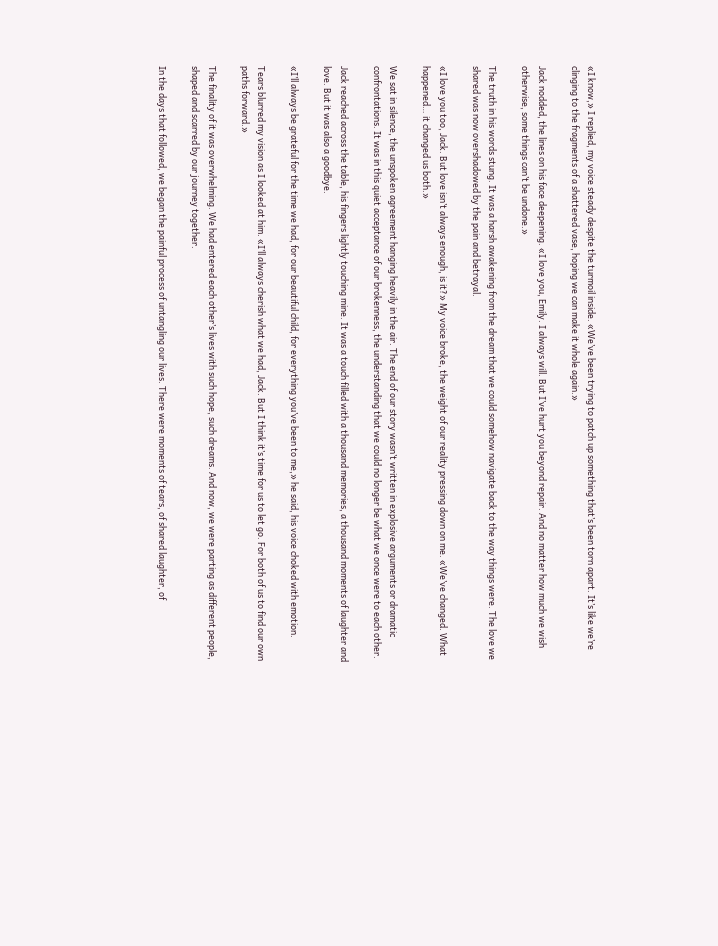«I know,» I replied, my voice steady despite the turmoil inside. «We’ve been trying to patch up something that’s been torn apart. It’s like we’re clinging to the fragments of a shattered vase, hoping we can make it whole again.»

Jack nodded, the lines on his face deepening. «I love you, Emily. I always will. But I’ve hurt you beyond repair. And no matter how much we wish otherwise, some things can’t be undone.»

The truth in his words stung. It was a harsh awakening from the dream that we could somehow navigate back to the way things were. The love we shared was now overshadowed by the pain and betrayal.

«I love you too, Jack. But love isn’t always enough, is it?» My voice broke, the weight of our reality pressing down on me. «We’ve changed. What happened… it changed us both.»

We sat in silence, the unspoken agreement hanging heavily in the air. The end of our story wasn’t written in explosive arguments or dramatic confrontations. It was in this quiet acceptance of our brokenness, the understanding that we could no longer be what we once were to each other.

Jack reached across the table, his fingers lightly touching mine. It was a touch filled with a thousand memories, a thousand moments of laughter and love. But it was also a goodbye.

«I’ll always be grateful for the time we had, for our beautiful child, for everything you’ve been to me,» he said, his voice choked with emotion.

Tears blurred my vision as I looked at him. «I’ll always cherish what we had, Jack. But I think it’s time for us to let go. For both of us to find our own paths forward.»

The finality of it was overwhelming. We had entered each other’s lives with such hope, such dreams. And now, we were parting as different people, shaped and scarred by our journey together.

In the days that followed, we began the painful process of untangling our lives. There were moments of tears, of shared laughter, of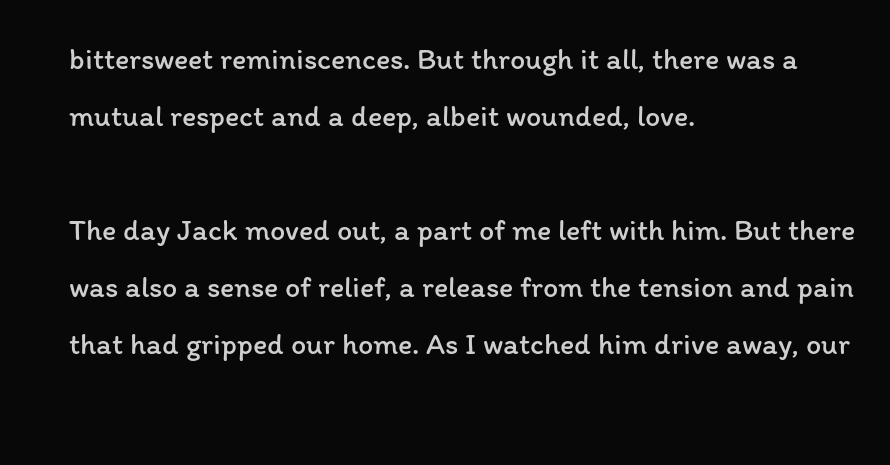bittersweet reminiscences. But through it all, there was a mutual respect and a deep, albeit wounded, love.

The day Jack moved out, a part of me left with him. But there was also a sense of relief, a release from the tension and pain that had gripped our home. As I watched him drive away, our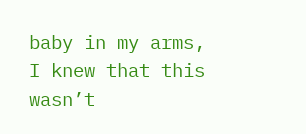baby in my arms, I knew that this wasn’t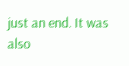just an end. It was also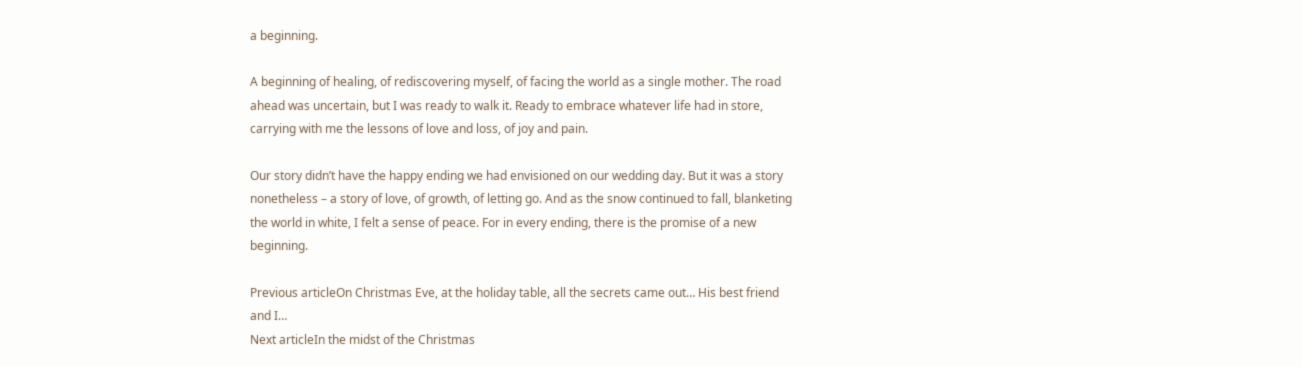a beginning.

A beginning of healing, of rediscovering myself, of facing the world as a single mother. The road ahead was uncertain, but I was ready to walk it. Ready to embrace whatever life had in store, carrying with me the lessons of love and loss, of joy and pain.

Our story didn’t have the happy ending we had envisioned on our wedding day. But it was a story nonetheless – a story of love, of growth, of letting go. And as the snow continued to fall, blanketing the world in white, I felt a sense of peace. For in every ending, there is the promise of a new beginning.

Previous articleOn Christmas Eve, at the holiday table, all the secrets came out… His best friend and I…
Next articleIn the midst of the Christmas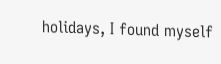holidays, I found myself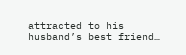attracted to his husband’s best friend…